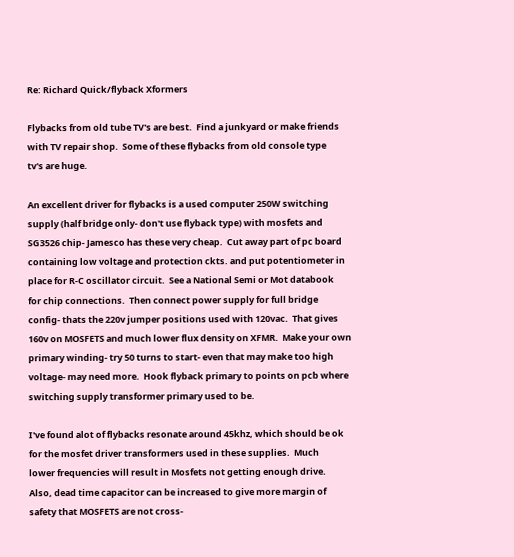Re: Richard Quick/flyback Xformers

Flybacks from old tube TV's are best.  Find a junkyard or make friends
with TV repair shop.  Some of these flybacks from old console type
tv's are huge.

An excellent driver for flybacks is a used computer 250W switching
supply (half bridge only- don't use flyback type) with mosfets and
SG3526 chip- Jamesco has these very cheap.  Cut away part of pc board
containing low voltage and protection ckts. and put potentiometer in
place for R-C oscillator circuit.  See a National Semi or Mot databook
for chip connections.  Then connect power supply for full bridge
config- thats the 220v jumper positions used with 120vac.  That gives
160v on MOSFETS and much lower flux density on XFMR.  Make your own
primary winding- try 50 turns to start- even that may make too high
voltage- may need more.  Hook flyback primary to points on pcb where
switching supply transformer primary used to be.

I've found alot of flybacks resonate around 45khz, which should be ok
for the mosfet driver transformers used in these supplies.  Much
lower frequencies will result in Mosfets not getting enough drive.
Also, dead time capacitor can be increased to give more margin of
safety that MOSFETS are not cross-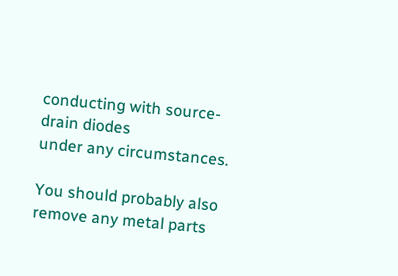conducting with source-drain diodes
under any circumstances.

You should probably also remove any metal parts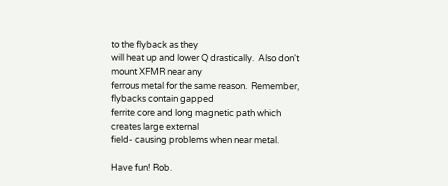to the flyback as they
will heat up and lower Q drastically.  Also don't mount XFMR near any
ferrous metal for the same reason.  Remember, flybacks contain gapped
ferrite core and long magnetic path which creates large external
field- causing problems when near metal.

Have fun! Rob.